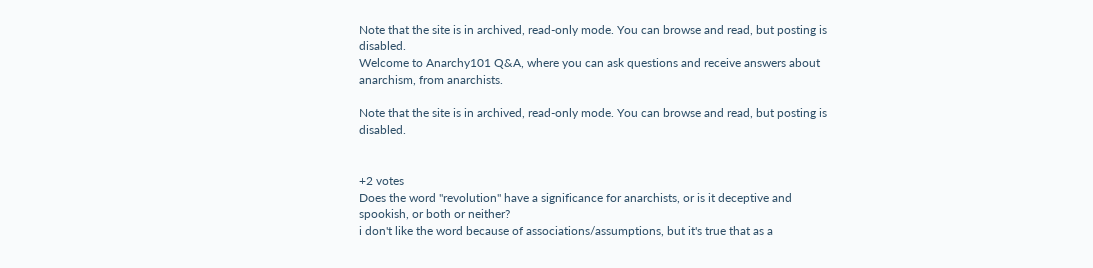Note that the site is in archived, read-only mode. You can browse and read, but posting is disabled.
Welcome to Anarchy101 Q&A, where you can ask questions and receive answers about anarchism, from anarchists.

Note that the site is in archived, read-only mode. You can browse and read, but posting is disabled.


+2 votes
Does the word "revolution" have a significance for anarchists, or is it deceptive and spookish, or both or neither?
i don't like the word because of associations/assumptions, but it's true that as a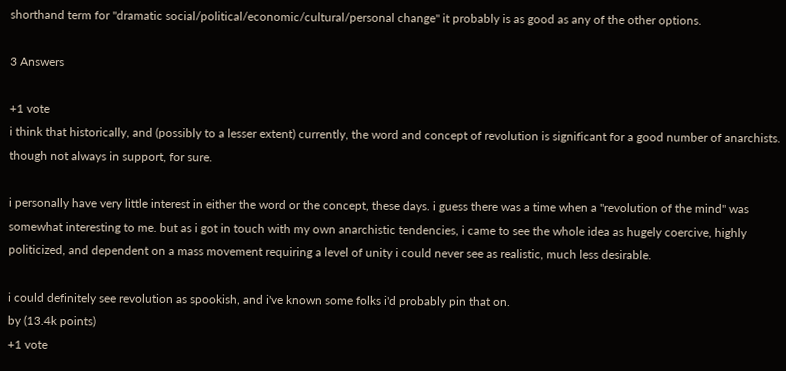shorthand term for "dramatic social/political/economic/cultural/personal change" it probably is as good as any of the other options.

3 Answers

+1 vote
i think that historically, and (possibly to a lesser extent) currently, the word and concept of revolution is significant for a good number of anarchists. though not always in support, for sure.

i personally have very little interest in either the word or the concept, these days. i guess there was a time when a "revolution of the mind" was somewhat interesting to me. but as i got in touch with my own anarchistic tendencies, i came to see the whole idea as hugely coercive, highly politicized, and dependent on a mass movement requiring a level of unity i could never see as realistic, much less desirable.

i could definitely see revolution as spookish, and i've known some folks i'd probably pin that on.
by (13.4k points)
+1 vote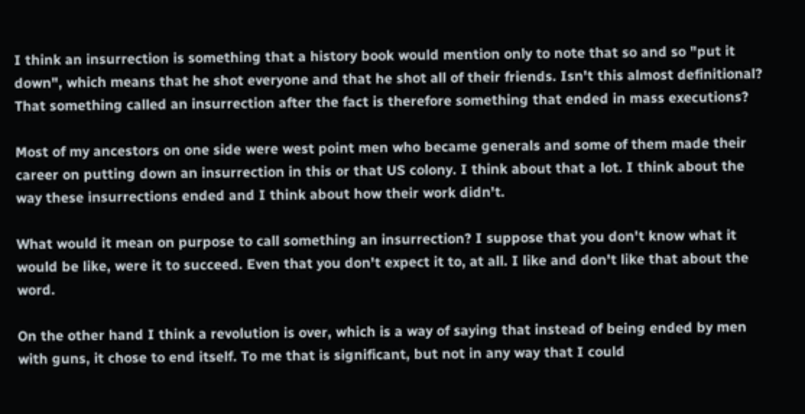I think an insurrection is something that a history book would mention only to note that so and so "put it down", which means that he shot everyone and that he shot all of their friends. Isn't this almost definitional? That something called an insurrection after the fact is therefore something that ended in mass executions?

Most of my ancestors on one side were west point men who became generals and some of them made their career on putting down an insurrection in this or that US colony. I think about that a lot. I think about the way these insurrections ended and I think about how their work didn't.

What would it mean on purpose to call something an insurrection? I suppose that you don't know what it would be like, were it to succeed. Even that you don't expect it to, at all. I like and don't like that about the word.

On the other hand I think a revolution is over, which is a way of saying that instead of being ended by men with guns, it chose to end itself. To me that is significant, but not in any way that I could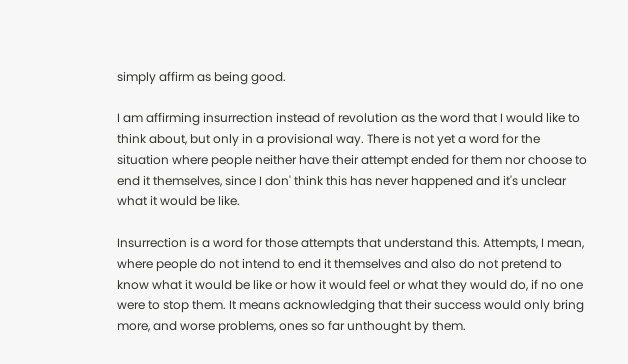simply affirm as being good.

I am affirming insurrection instead of revolution as the word that I would like to think about, but only in a provisional way. There is not yet a word for the situation where people neither have their attempt ended for them nor choose to end it themselves, since I don' think this has never happened and it's unclear what it would be like.

Insurrection is a word for those attempts that understand this. Attempts, I mean, where people do not intend to end it themselves and also do not pretend to know what it would be like or how it would feel or what they would do, if no one were to stop them. It means acknowledging that their success would only bring more, and worse problems, ones so far unthought by them.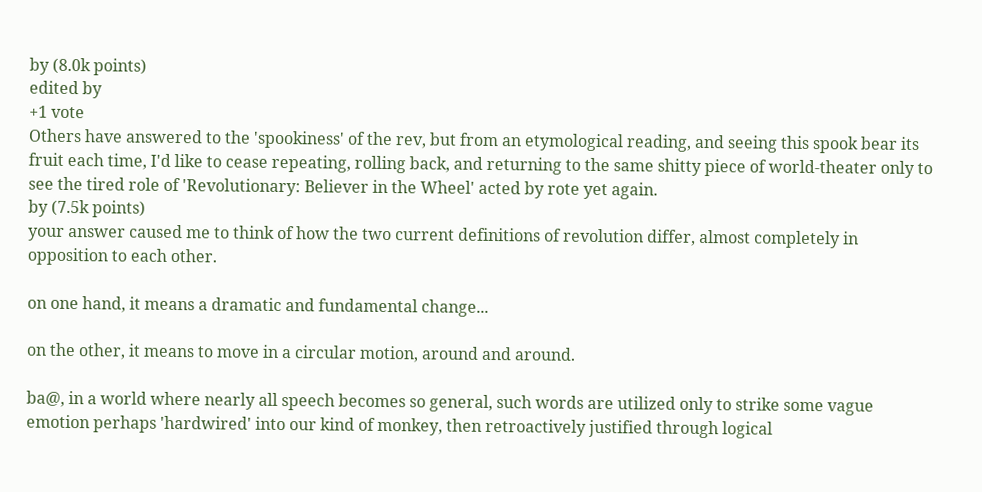by (8.0k points)
edited by
+1 vote
Others have answered to the 'spookiness' of the rev, but from an etymological reading, and seeing this spook bear its fruit each time, I'd like to cease repeating, rolling back, and returning to the same shitty piece of world-theater only to see the tired role of 'Revolutionary: Believer in the Wheel' acted by rote yet again.
by (7.5k points)
your answer caused me to think of how the two current definitions of revolution differ, almost completely in opposition to each other.

on one hand, it means a dramatic and fundamental change...

on the other, it means to move in a circular motion, around and around.

ba@, in a world where nearly all speech becomes so general, such words are utilized only to strike some vague emotion perhaps 'hardwired' into our kind of monkey, then retroactively justified through logical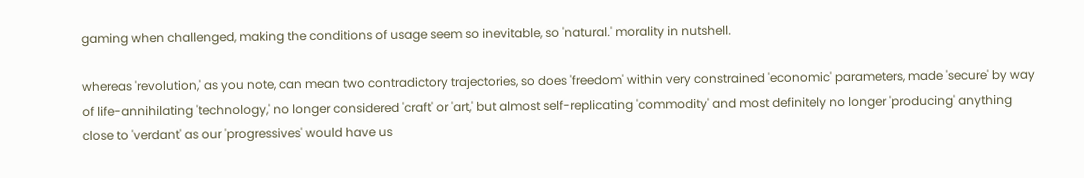gaming when challenged, making the conditions of usage seem so inevitable, so 'natural.' morality in nutshell.

whereas 'revolution,' as you note, can mean two contradictory trajectories, so does 'freedom' within very constrained 'economic' parameters, made 'secure' by way of life-annihilating 'technology,' no longer considered 'craft' or 'art,' but almost self-replicating 'commodity' and most definitely no longer 'producing' anything close to 'verdant' as our 'progressives' would have us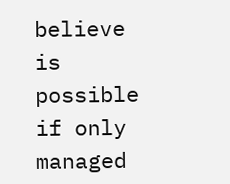believe is possible if only managed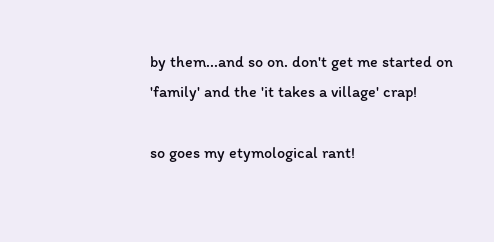by them...and so on. don't get me started on 'family' and the 'it takes a village' crap!

so goes my etymological rant!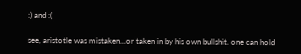:) and :(

see, aristotle was mistaken...or taken in by his own bullshit. one can hold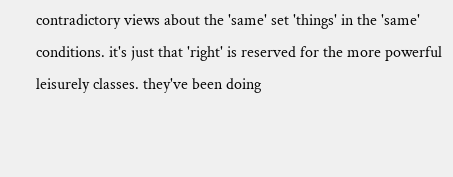contradictory views about the 'same' set 'things' in the 'same' conditions. it's just that 'right' is reserved for the more powerful leisurely classes. they've been doing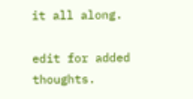it all along.

edit for added thoughts.